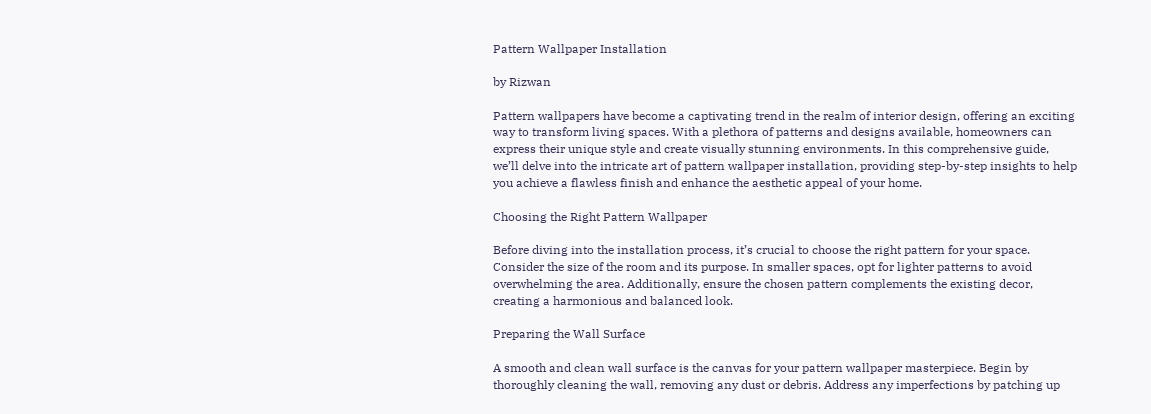Pattern Wallpaper Installation

by Rizwan

Pattern wallpapers have become a captivating trend in the realm of interior design, offering an exciting way to transform living spaces. With a plethora of patterns and designs available, homeowners can express their unique style and create visually stunning environments. In this comprehensive guide, we’ll delve into the intricate art of pattern wallpaper installation, providing step-by-step insights to help you achieve a flawless finish and enhance the aesthetic appeal of your home.

Choosing the Right Pattern Wallpaper

Before diving into the installation process, it’s crucial to choose the right pattern for your space. Consider the size of the room and its purpose. In smaller spaces, opt for lighter patterns to avoid overwhelming the area. Additionally, ensure the chosen pattern complements the existing decor, creating a harmonious and balanced look.

Preparing the Wall Surface

A smooth and clean wall surface is the canvas for your pattern wallpaper masterpiece. Begin by thoroughly cleaning the wall, removing any dust or debris. Address any imperfections by patching up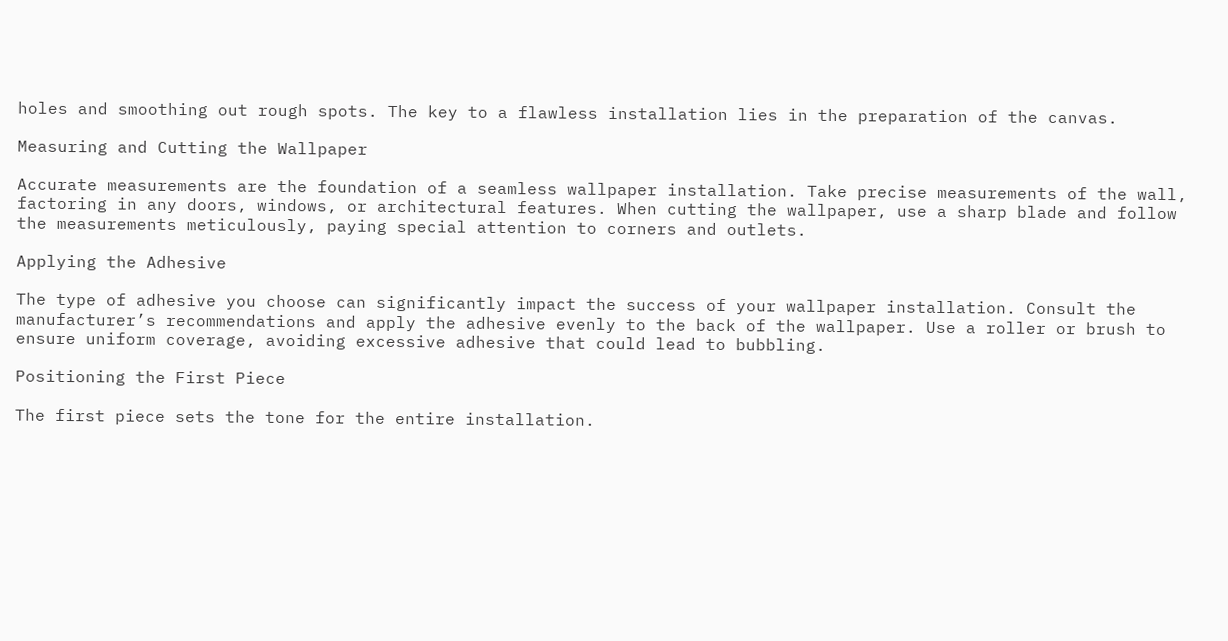holes and smoothing out rough spots. The key to a flawless installation lies in the preparation of the canvas.

Measuring and Cutting the Wallpaper

Accurate measurements are the foundation of a seamless wallpaper installation. Take precise measurements of the wall, factoring in any doors, windows, or architectural features. When cutting the wallpaper, use a sharp blade and follow the measurements meticulously, paying special attention to corners and outlets.

Applying the Adhesive

The type of adhesive you choose can significantly impact the success of your wallpaper installation. Consult the manufacturer’s recommendations and apply the adhesive evenly to the back of the wallpaper. Use a roller or brush to ensure uniform coverage, avoiding excessive adhesive that could lead to bubbling.

Positioning the First Piece

The first piece sets the tone for the entire installation.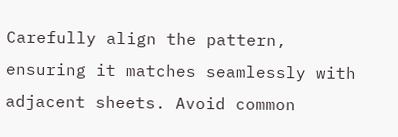Carefully align the pattern, ensuring it matches seamlessly with adjacent sheets. Avoid common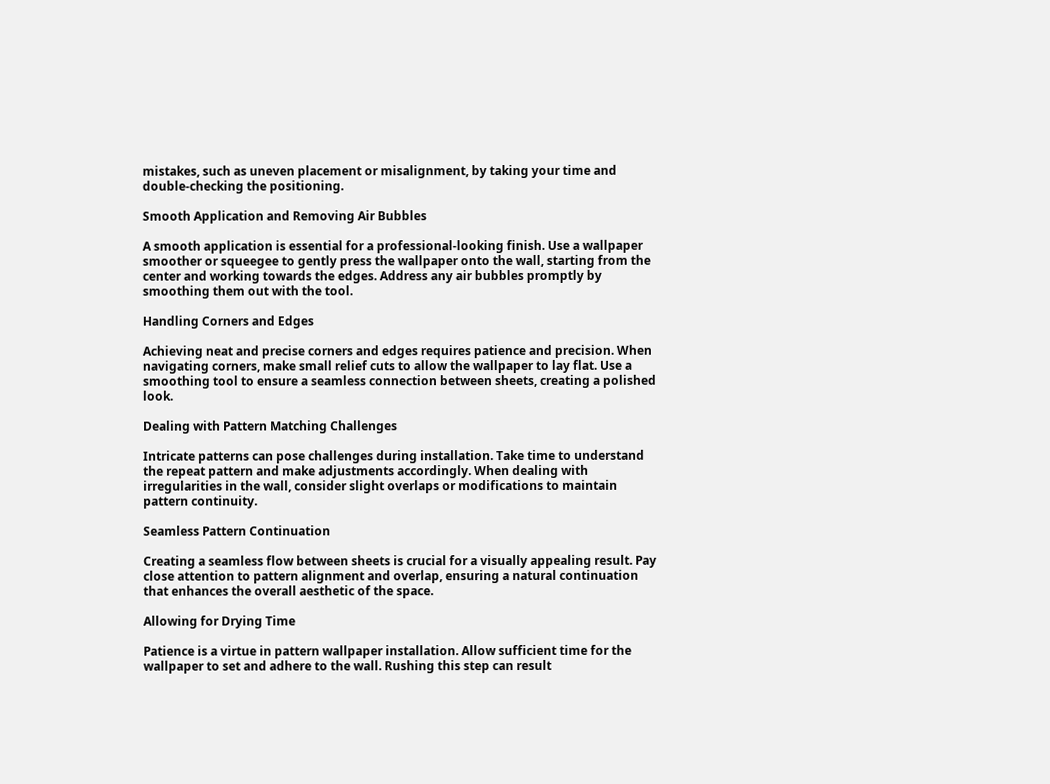mistakes, such as uneven placement or misalignment, by taking your time and double-checking the positioning.

Smooth Application and Removing Air Bubbles

A smooth application is essential for a professional-looking finish. Use a wallpaper smoother or squeegee to gently press the wallpaper onto the wall, starting from the center and working towards the edges. Address any air bubbles promptly by smoothing them out with the tool.

Handling Corners and Edges

Achieving neat and precise corners and edges requires patience and precision. When navigating corners, make small relief cuts to allow the wallpaper to lay flat. Use a smoothing tool to ensure a seamless connection between sheets, creating a polished look.

Dealing with Pattern Matching Challenges

Intricate patterns can pose challenges during installation. Take time to understand the repeat pattern and make adjustments accordingly. When dealing with irregularities in the wall, consider slight overlaps or modifications to maintain pattern continuity.

Seamless Pattern Continuation

Creating a seamless flow between sheets is crucial for a visually appealing result. Pay close attention to pattern alignment and overlap, ensuring a natural continuation that enhances the overall aesthetic of the space.

Allowing for Drying Time

Patience is a virtue in pattern wallpaper installation. Allow sufficient time for the wallpaper to set and adhere to the wall. Rushing this step can result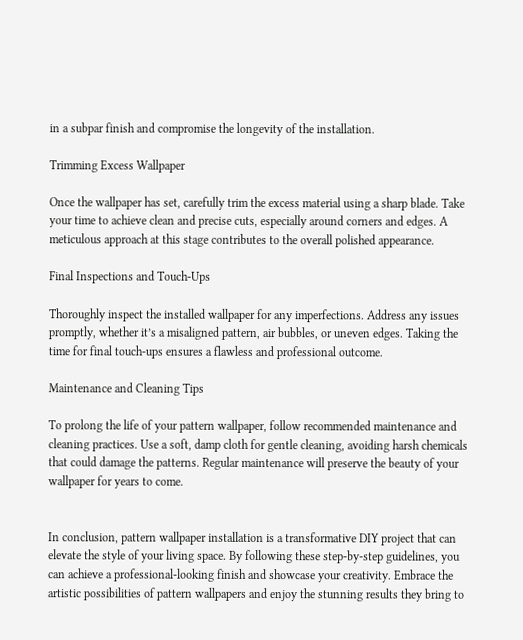in a subpar finish and compromise the longevity of the installation.

Trimming Excess Wallpaper

Once the wallpaper has set, carefully trim the excess material using a sharp blade. Take your time to achieve clean and precise cuts, especially around corners and edges. A meticulous approach at this stage contributes to the overall polished appearance.

Final Inspections and Touch-Ups

Thoroughly inspect the installed wallpaper for any imperfections. Address any issues promptly, whether it’s a misaligned pattern, air bubbles, or uneven edges. Taking the time for final touch-ups ensures a flawless and professional outcome.

Maintenance and Cleaning Tips

To prolong the life of your pattern wallpaper, follow recommended maintenance and cleaning practices. Use a soft, damp cloth for gentle cleaning, avoiding harsh chemicals that could damage the patterns. Regular maintenance will preserve the beauty of your wallpaper for years to come.


In conclusion, pattern wallpaper installation is a transformative DIY project that can elevate the style of your living space. By following these step-by-step guidelines, you can achieve a professional-looking finish and showcase your creativity. Embrace the artistic possibilities of pattern wallpapers and enjoy the stunning results they bring to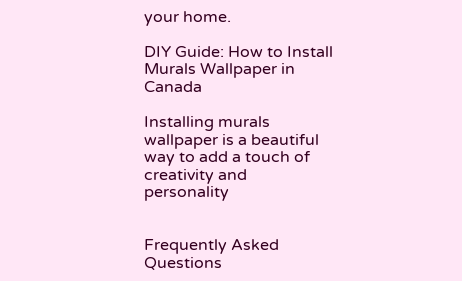your home.

DIY Guide: How to Install Murals Wallpaper in Canada

Installing murals wallpaper is a beautiful way to add a touch of creativity and personality


Frequently Asked Questions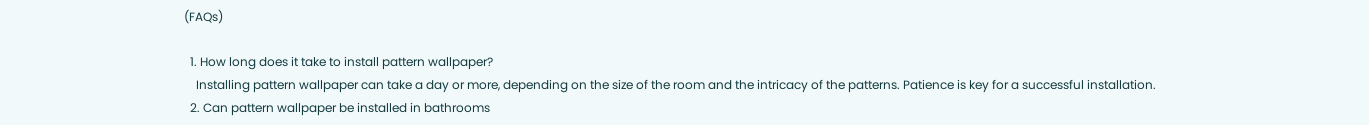(FAQs)

  1. How long does it take to install pattern wallpaper?
    Installing pattern wallpaper can take a day or more, depending on the size of the room and the intricacy of the patterns. Patience is key for a successful installation.
  2. Can pattern wallpaper be installed in bathrooms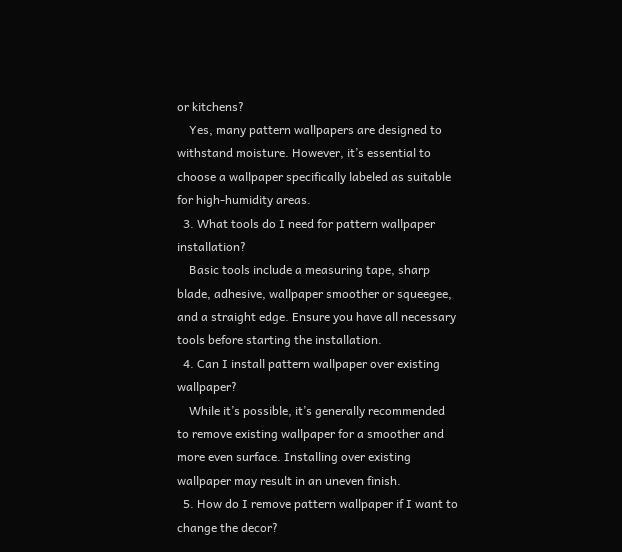or kitchens?
    Yes, many pattern wallpapers are designed to withstand moisture. However, it’s essential to choose a wallpaper specifically labeled as suitable for high-humidity areas.
  3. What tools do I need for pattern wallpaper installation?
    Basic tools include a measuring tape, sharp blade, adhesive, wallpaper smoother or squeegee, and a straight edge. Ensure you have all necessary tools before starting the installation.
  4. Can I install pattern wallpaper over existing wallpaper?
    While it’s possible, it’s generally recommended to remove existing wallpaper for a smoother and more even surface. Installing over existing wallpaper may result in an uneven finish.
  5. How do I remove pattern wallpaper if I want to change the decor?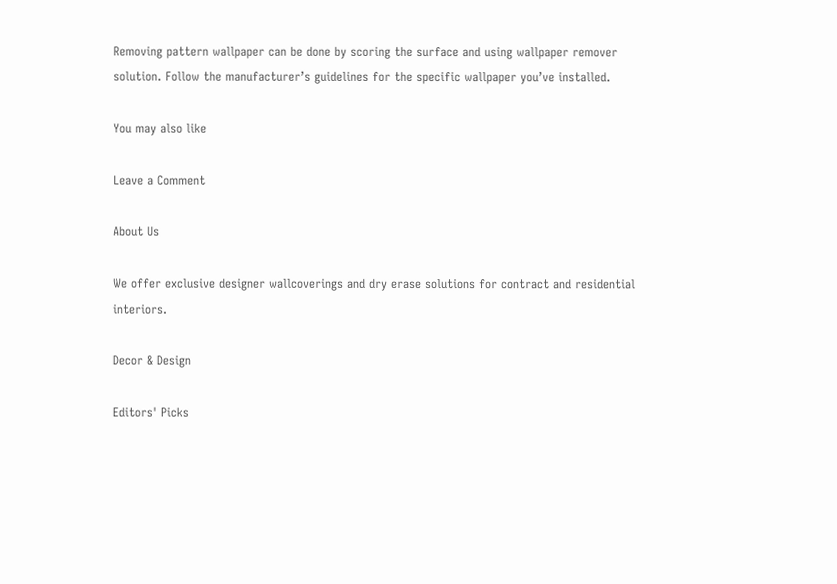Removing pattern wallpaper can be done by scoring the surface and using wallpaper remover solution. Follow the manufacturer’s guidelines for the specific wallpaper you’ve installed.

You may also like

Leave a Comment

About Us

We offer exclusive designer wallcoverings and dry erase solutions for contract and residential interiors.

Decor & Design

Editors' Picks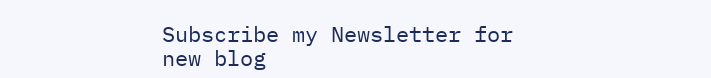Subscribe my Newsletter for new blog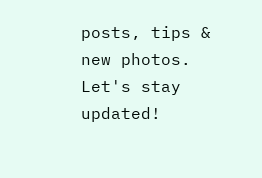posts, tips & new photos. Let's stay updated!